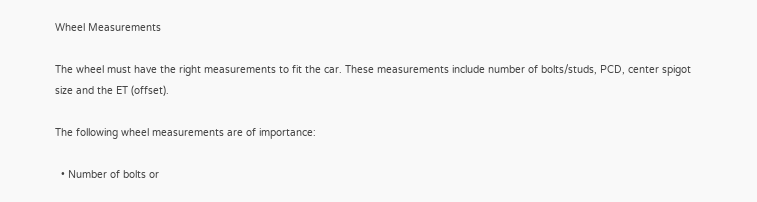Wheel Measurements

The wheel must have the right measurements to fit the car. These measurements include number of bolts/studs, PCD, center spigot size and the ET (offset).

The following wheel measurements are of importance:

  • Number of bolts or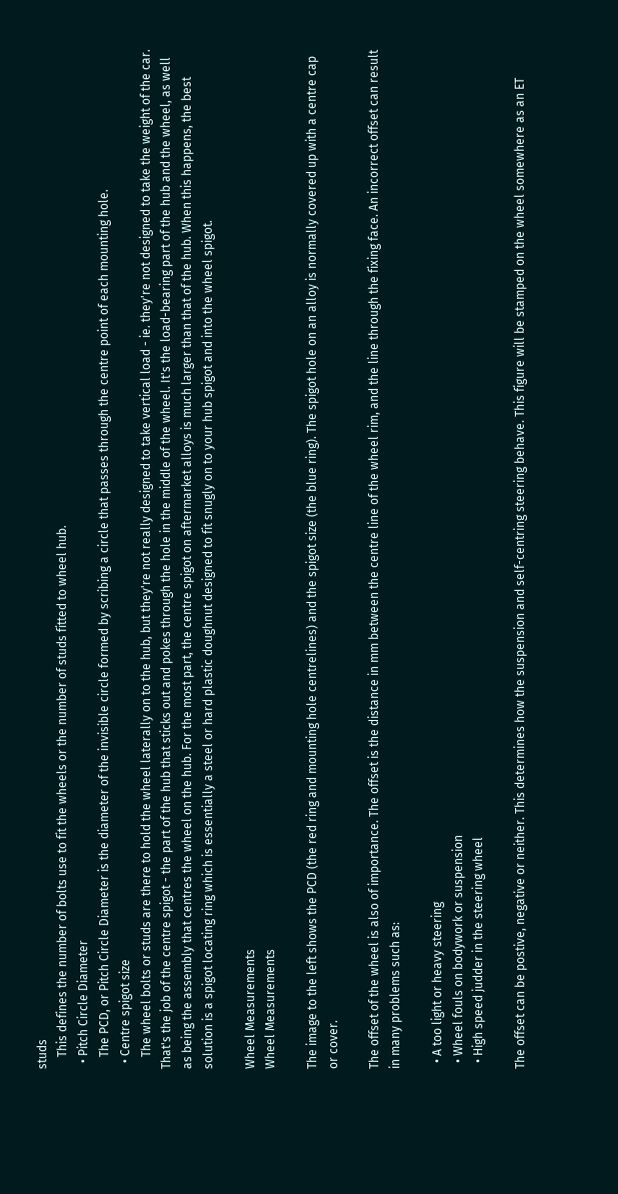studs
    This defines the number of bolts use to fit the wheels or the number of studs fitted to wheel hub.
  • Pitch Circle Diameter
    The PCD, or Pitch Circle Diameter is the diameter of the invisible circle formed by scribing a circle that passes through the centre point of each mounting hole.
  • Centre spigot size
    The wheel bolts or studs are there to hold the wheel laterally on to the hub, but they're not really designed to take vertical load - ie. they're not designed to take the weight of the car. That's the job of the centre spigot - the part of the hub that sticks out and pokes through the hole in the middle of the wheel. It's the load-bearing part of the hub and the wheel, as well as being the assembly that centres the wheel on the hub. For the most part, the centre spigot on aftermarket alloys is much larger than that of the hub. When this happens, the best solution is a spigot locating ring which is essentially a steel or hard plastic doughnut designed to fit snugly on to your hub spigot and into the wheel spigot.

Wheel Measurements
Wheel Measurements

The image to the left shows the PCD (the red ring and mounting hole centrelines) and the spigot size (the blue ring). The spigot hole on an alloy is normally covered up with a centre cap or cover.

The offset of the wheel is also of importance. The offset is the distance in mm between the centre line of the wheel rim, and the line through the fixing face. An incorrect offset can result in many problems such as:

  • A too light or heavy steering
  • Wheel fouls on bodywork or suspension
  • High speed judder in the steering wheel

The offset can be postive, negative or neither. This determines how the suspension and self-centring steering behave. This figure will be stamped on the wheel somewhere as an ET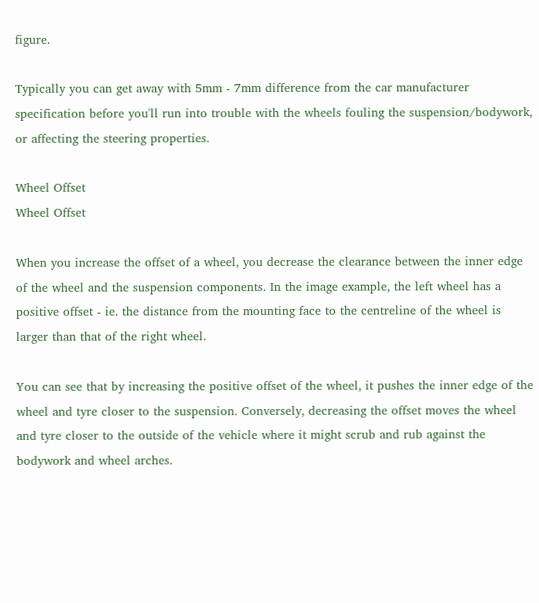figure.

Typically you can get away with 5mm - 7mm difference from the car manufacturer specification before you'll run into trouble with the wheels fouling the suspension/bodywork, or affecting the steering properties.

Wheel Offset
Wheel Offset

When you increase the offset of a wheel, you decrease the clearance between the inner edge of the wheel and the suspension components. In the image example, the left wheel has a positive offset - ie. the distance from the mounting face to the centreline of the wheel is larger than that of the right wheel.

You can see that by increasing the positive offset of the wheel, it pushes the inner edge of the wheel and tyre closer to the suspension. Conversely, decreasing the offset moves the wheel and tyre closer to the outside of the vehicle where it might scrub and rub against the bodywork and wheel arches.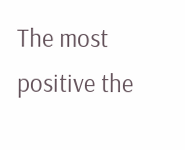The most positive the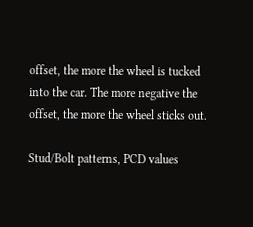offset, the more the wheel is tucked into the car. The more negative the offset, the more the wheel sticks out.

Stud/Bolt patterns, PCD values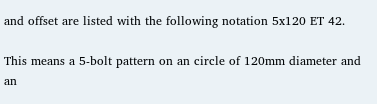and offset are listed with the following notation 5x120 ET 42.

This means a 5-bolt pattern on an circle of 120mm diameter and an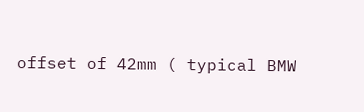offset of 42mm ( typical BMW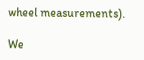wheel measurements).

We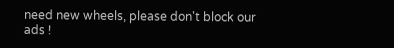need new wheels, please don't block our ads !